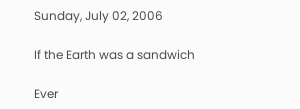Sunday, July 02, 2006

If the Earth was a sandwich

Ever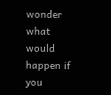wonder what would happen if you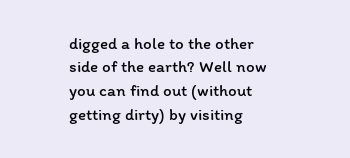digged a hole to the other side of the earth? Well now you can find out (without getting dirty) by visiting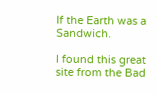If the Earth was a Sandwich.

I found this great site from the Bad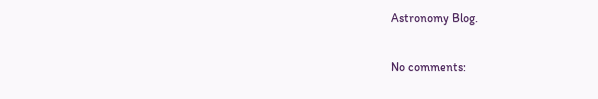Astronomy Blog.

No comments: